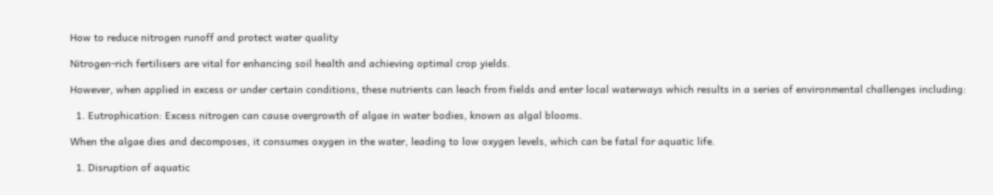How to reduce nitrogen runoff and protect water quality

Nitrogen-rich fertilisers are vital for enhancing soil health and achieving optimal crop yields.

However, when applied in excess or under certain conditions, these nutrients can leach from fields and enter local waterways which results in a series of environmental challenges including:

  1. Eutrophication: Excess nitrogen can cause overgrowth of algae in water bodies, known as algal blooms.

When the algae dies and decomposes, it consumes oxygen in the water, leading to low oxygen levels, which can be fatal for aquatic life.

  1. Disruption of aquatic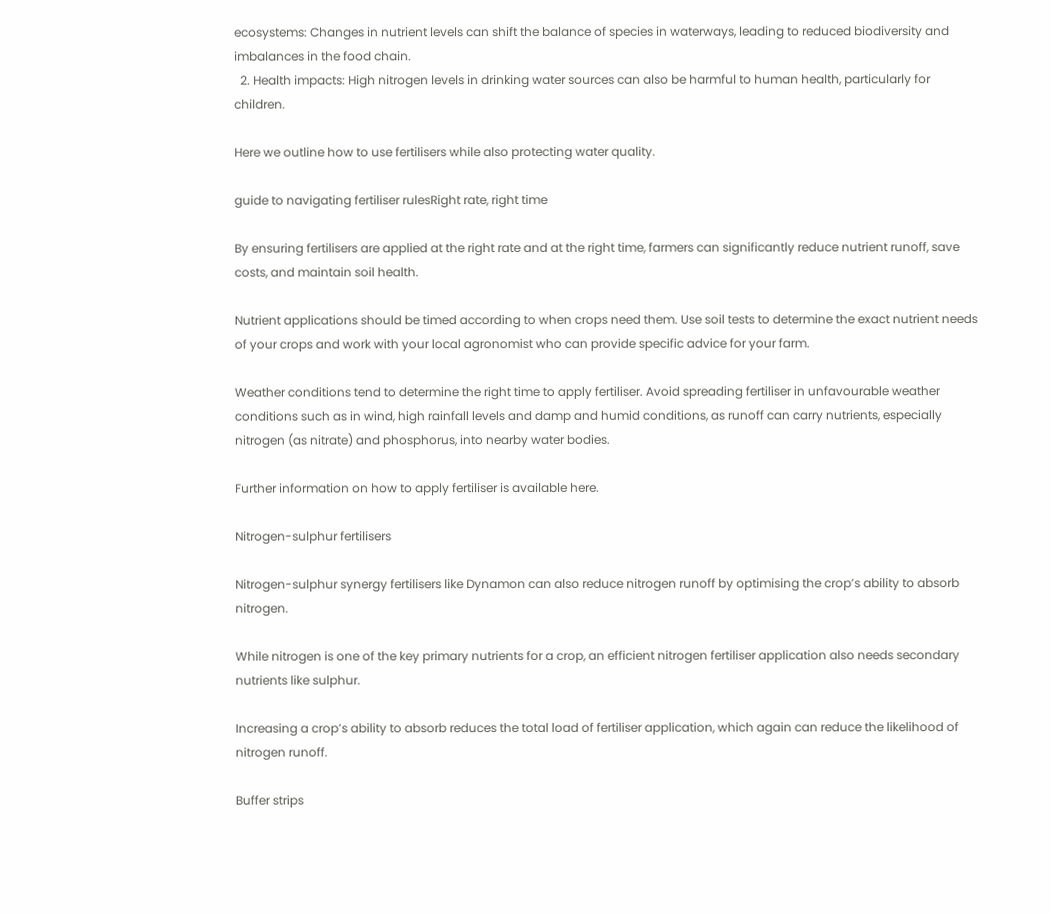ecosystems: Changes in nutrient levels can shift the balance of species in waterways, leading to reduced biodiversity and imbalances in the food chain.
  2. Health impacts: High nitrogen levels in drinking water sources can also be harmful to human health, particularly for children.

Here we outline how to use fertilisers while also protecting water quality.

guide to navigating fertiliser rulesRight rate, right time

By ensuring fertilisers are applied at the right rate and at the right time, farmers can significantly reduce nutrient runoff, save costs, and maintain soil health.

Nutrient applications should be timed according to when crops need them. Use soil tests to determine the exact nutrient needs of your crops and work with your local agronomist who can provide specific advice for your farm.

Weather conditions tend to determine the right time to apply fertiliser. Avoid spreading fertiliser in unfavourable weather conditions such as in wind, high rainfall levels and damp and humid conditions, as runoff can carry nutrients, especially nitrogen (as nitrate) and phosphorus, into nearby water bodies.

Further information on how to apply fertiliser is available here.

Nitrogen-sulphur fertilisers

Nitrogen-sulphur synergy fertilisers like Dynamon can also reduce nitrogen runoff by optimising the crop’s ability to absorb nitrogen.

While nitrogen is one of the key primary nutrients for a crop, an efficient nitrogen fertiliser application also needs secondary nutrients like sulphur.

Increasing a crop’s ability to absorb reduces the total load of fertiliser application, which again can reduce the likelihood of nitrogen runoff.

Buffer strips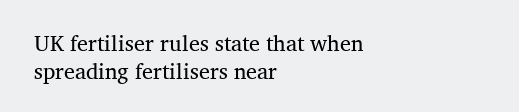UK fertiliser rules state that when spreading fertilisers near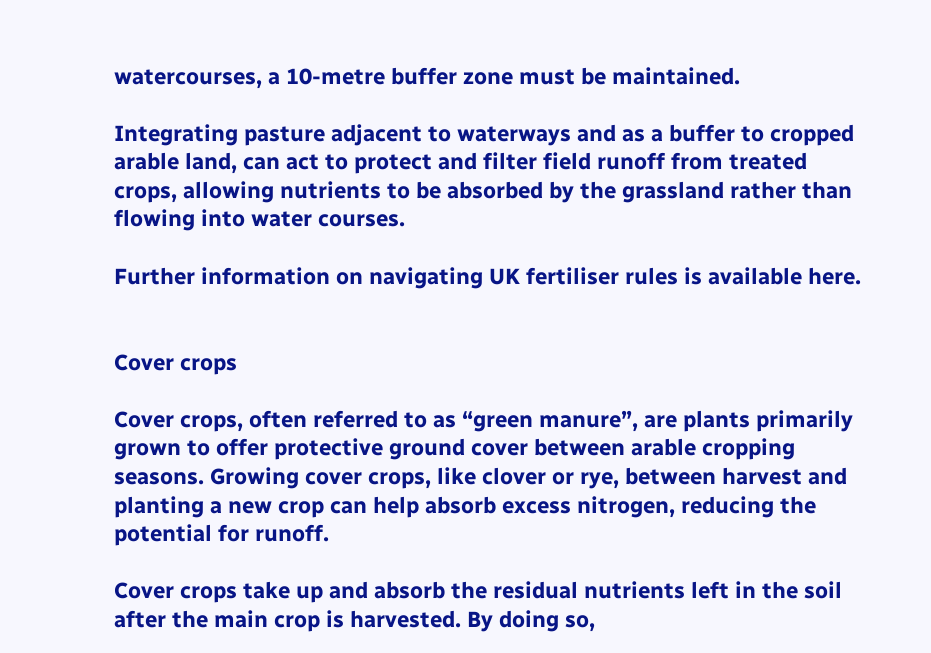watercourses, a 10-metre buffer zone must be maintained.

Integrating pasture adjacent to waterways and as a buffer to cropped arable land, can act to protect and filter field runoff from treated crops, allowing nutrients to be absorbed by the grassland rather than flowing into water courses.

Further information on navigating UK fertiliser rules is available here.


Cover crops

Cover crops, often referred to as “green manure”, are plants primarily grown to offer protective ground cover between arable cropping seasons. Growing cover crops, like clover or rye, between harvest and planting a new crop can help absorb excess nitrogen, reducing the potential for runoff.

Cover crops take up and absorb the residual nutrients left in the soil after the main crop is harvested. By doing so,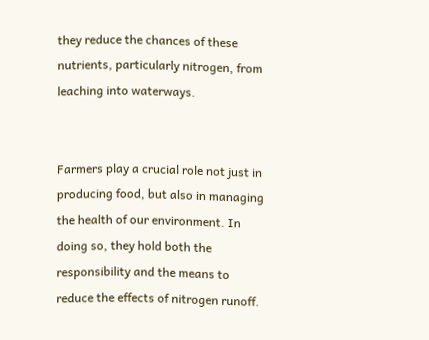they reduce the chances of these nutrients, particularly nitrogen, from leaching into waterways.


Farmers play a crucial role not just in producing food, but also in managing the health of our environment. In doing so, they hold both the responsibility and the means to reduce the effects of nitrogen runoff.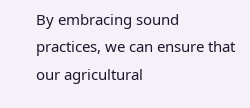By embracing sound practices, we can ensure that our agricultural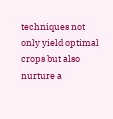techniques not only yield optimal crops but also nurture a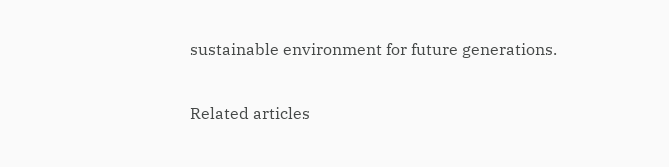sustainable environment for future generations.

Related articles